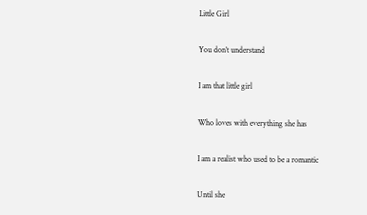Little Girl

You don’t understand

I am that little girl

Who loves with everything she has

I am a realist who used to be a romantic

Until she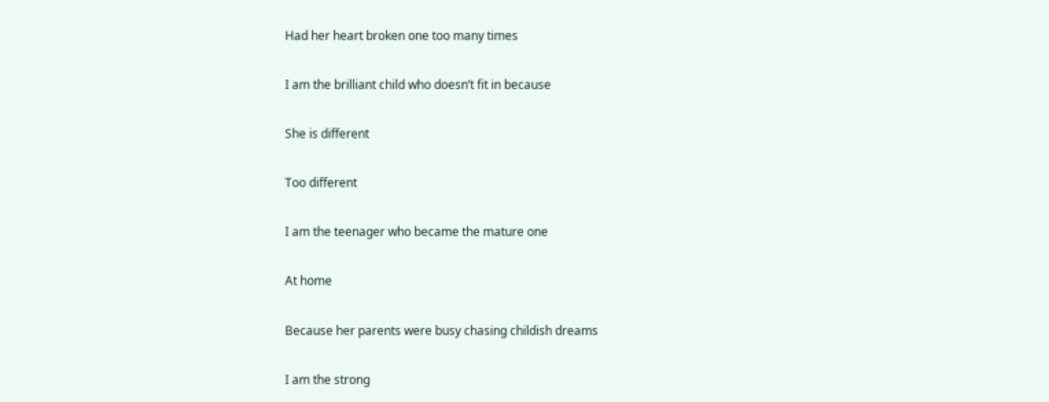Had her heart broken one too many times

I am the brilliant child who doesn’t fit in because

She is different

Too different

I am the teenager who became the mature one

At home

Because her parents were busy chasing childish dreams

I am the strong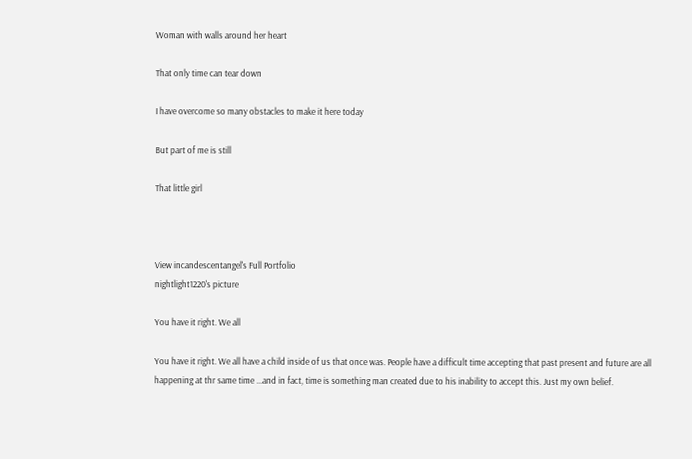Woman with walls around her heart

That only time can tear down

I have overcome so many obstacles to make it here today

But part of me is still

That little girl



View incandescentangel's Full Portfolio
nightlight1220's picture

You have it right. We all

You have it right. We all have a child inside of us that once was. People have a difficult time accepting that past present and future are all happening at thr same time ...and in fact, time is something man created due to his inability to accept this. Just my own belief.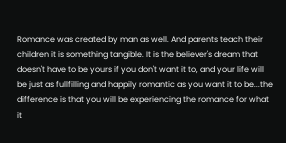Romance was created by man as well. And parents teach their children it is something tangible. It is the believer's dream that doesn't have to be yours if you don't want it to, and your life will be just as fullfilling and happily romantic as you want it to be...the difference is that you will be experiencing the romance for what it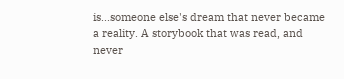is...someone else's dream that never became a reality. A storybook that was read, and never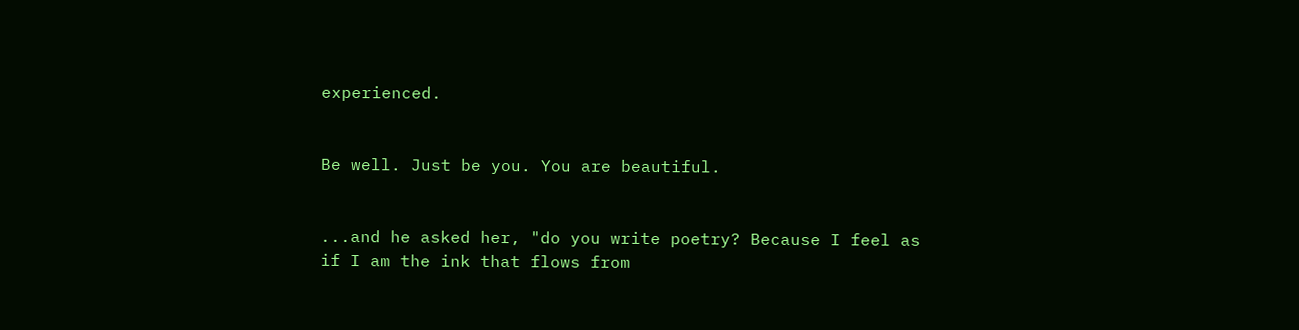experienced.


Be well. Just be you. You are beautiful.


...and he asked her, "do you write poetry? Because I feel as if I am the ink that flows from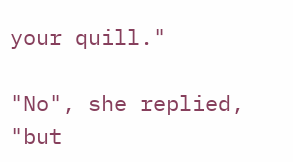your quill."

"No", she replied, "but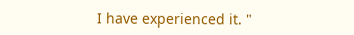I have experienced it. "